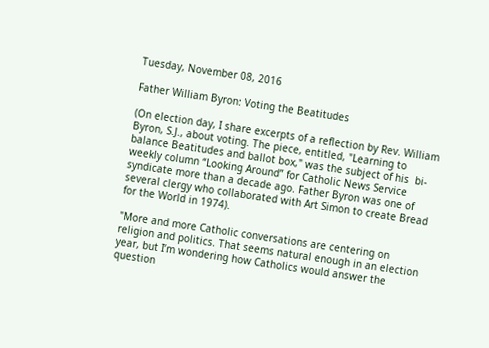Tuesday, November 08, 2016

Father William Byron: Voting the Beatitudes

(On election day, I share excerpts of a reflection by Rev. William Byron, S.J., about voting. The piece, entitled, "Learning to balance Beatitudes and ballot box," was the subject of his  bi-weekly column “Looking Around” for Catholic News Service syndicate more than a decade ago. Father Byron was one of several clergy who collaborated with Art Simon to create Bread for the World in 1974).

"More and more Catholic conversations are centering on religion and politics. That seems natural enough in an election year, but I’m wondering how Catholics would answer the question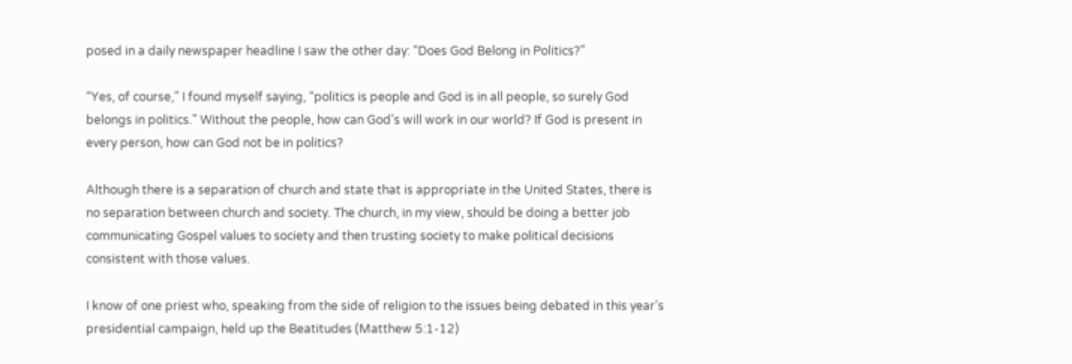posed in a daily newspaper headline I saw the other day: “Does God Belong in Politics?”

“Yes, of course,” I found myself saying, “politics is people and God is in all people, so surely God belongs in politics.” Without the people, how can God’s will work in our world? If God is present in every person, how can God not be in politics?

Although there is a separation of church and state that is appropriate in the United States, there is no separation between church and society. The church, in my view, should be doing a better job communicating Gospel values to society and then trusting society to make political decisions consistent with those values.

I know of one priest who, speaking from the side of religion to the issues being debated in this year’s presidential campaign, held up the Beatitudes (Matthew 5:1-12)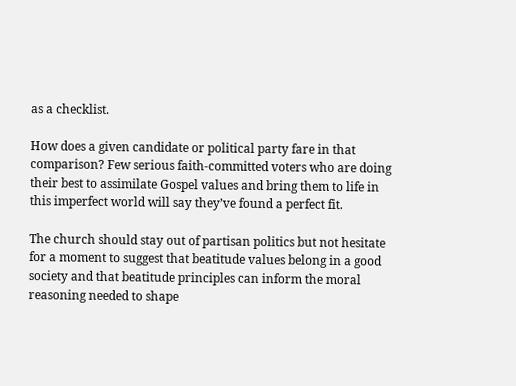as a checklist.

How does a given candidate or political party fare in that comparison? Few serious faith-committed voters who are doing their best to assimilate Gospel values and bring them to life in this imperfect world will say they’ve found a perfect fit.

The church should stay out of partisan politics but not hesitate for a moment to suggest that beatitude values belong in a good society and that beatitude principles can inform the moral reasoning needed to shape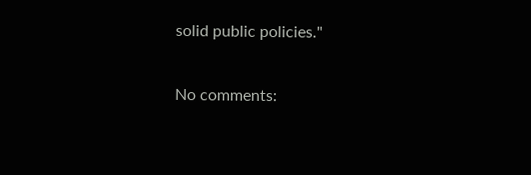solid public policies."

No comments: